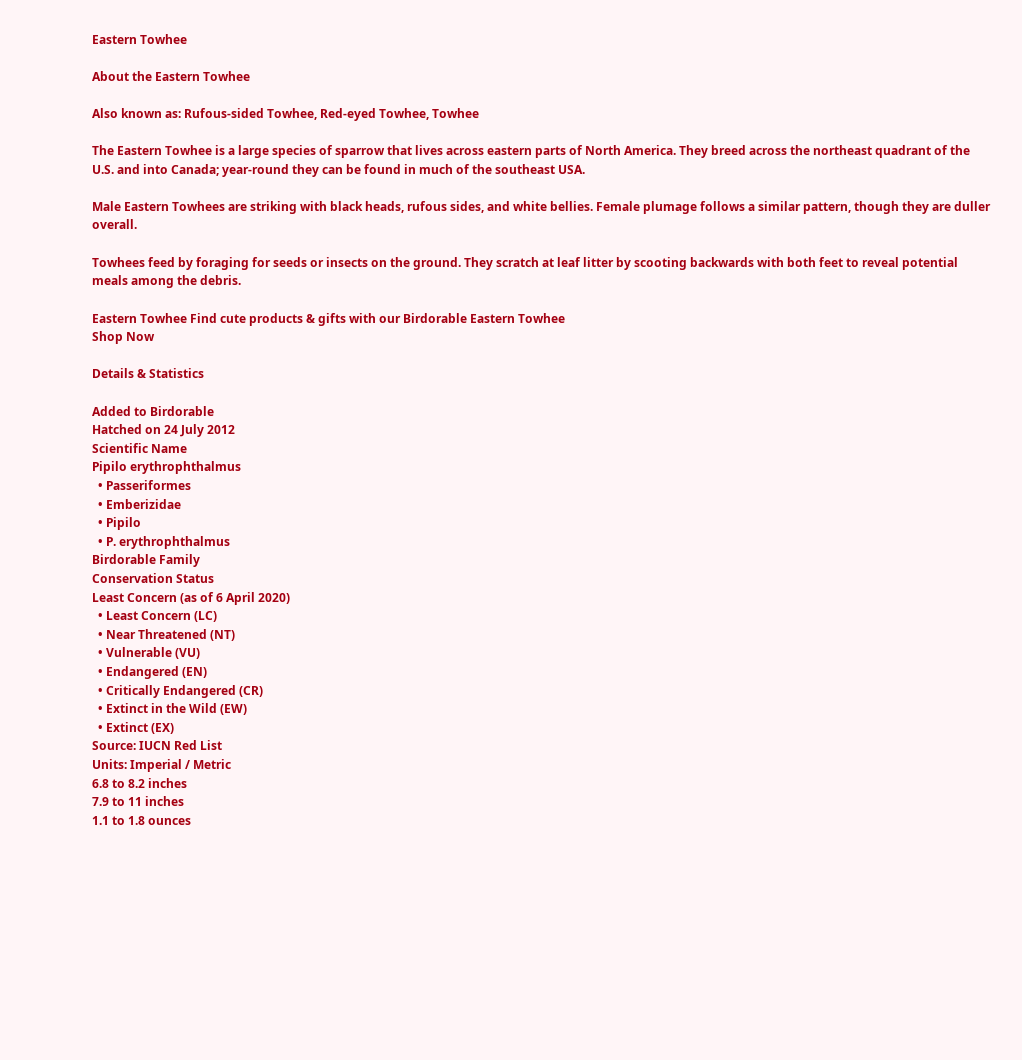Eastern Towhee

About the Eastern Towhee

Also known as: Rufous-sided Towhee, Red-eyed Towhee, Towhee

The Eastern Towhee is a large species of sparrow that lives across eastern parts of North America. They breed across the northeast quadrant of the U.S. and into Canada; year-round they can be found in much of the southeast USA.

Male Eastern Towhees are striking with black heads, rufous sides, and white bellies. Female plumage follows a similar pattern, though they are duller overall.

Towhees feed by foraging for seeds or insects on the ground. They scratch at leaf litter by scooting backwards with both feet to reveal potential meals among the debris.

Eastern Towhee Find cute products & gifts with our Birdorable Eastern Towhee
Shop Now

Details & Statistics

Added to Birdorable
Hatched on 24 July 2012
Scientific Name
Pipilo erythrophthalmus
  • Passeriformes
  • Emberizidae
  • Pipilo
  • P. erythrophthalmus
Birdorable Family
Conservation Status
Least Concern (as of 6 April 2020)
  • Least Concern (LC)
  • Near Threatened (NT)
  • Vulnerable (VU)
  • Endangered (EN)
  • Critically Endangered (CR)
  • Extinct in the Wild (EW)
  • Extinct (EX)
Source: IUCN Red List
Units: Imperial / Metric
6.8 to 8.2 inches
7.9 to 11 inches
1.1 to 1.8 ounces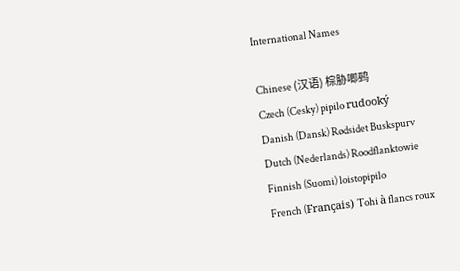International Names

Chinese (汉语) 棕胁唧鹀
Czech (Cesky) pipilo rudooký
Danish (Dansk) Rødsidet Buskspurv
Dutch (Nederlands) Roodflanktowie
Finnish (Suomi) loistopipilo
French (Français) Tohi à flancs roux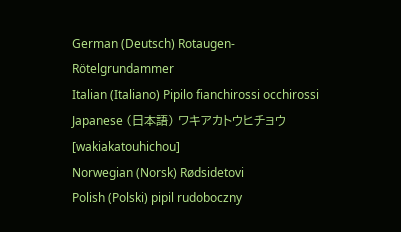German (Deutsch) Rotaugen-Rötelgrundammer
Italian (Italiano) Pipilo fianchirossi occhirossi
Japanese (日本語) ワキアカトウヒチョウ [wakiakatouhichou]
Norwegian (Norsk) Rødsidetovi
Polish (Polski) pipil rudoboczny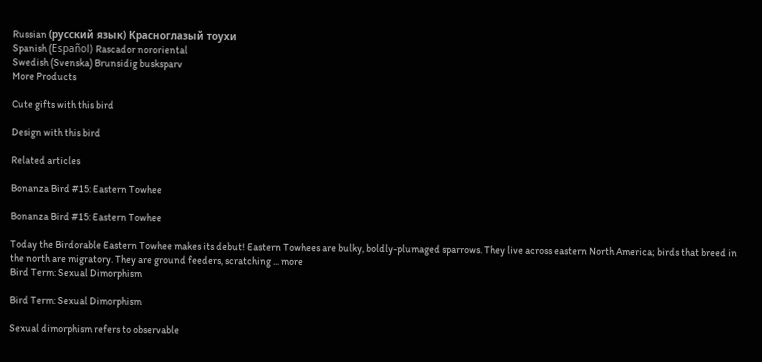Russian (русский язык) Красноглазый тоухи
Spanish (Español) Rascador nororiental
Swedish (Svenska) Brunsidig busksparv
More Products

Cute gifts with this bird

Design with this bird

Related articles

Bonanza Bird #15: Eastern Towhee

Bonanza Bird #15: Eastern Towhee

Today the Birdorable Eastern Towhee makes its debut! Eastern Towhees are bulky, boldly-plumaged sparrows. They live across eastern North America; birds that breed in the north are migratory. They are ground feeders, scratching ... more
Bird Term: Sexual Dimorphism

Bird Term: Sexual Dimorphism

Sexual dimorphism refers to observable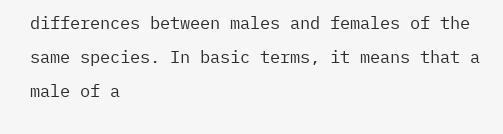differences between males and females of the same species. In basic terms, it means that a male of a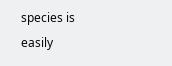species is easily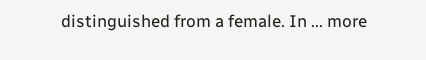distinguished from a female. In ... more